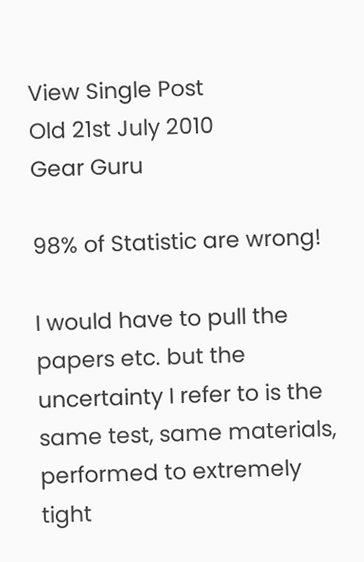View Single Post
Old 21st July 2010
Gear Guru

98% of Statistic are wrong!

I would have to pull the papers etc. but the uncertainty I refer to is the same test, same materials, performed to extremely tight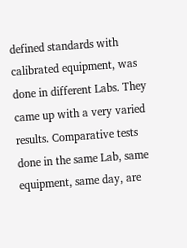defined standards with calibrated equipment, was done in different Labs. They came up with a very varied results. Comparative tests done in the same Lab, same equipment, same day, are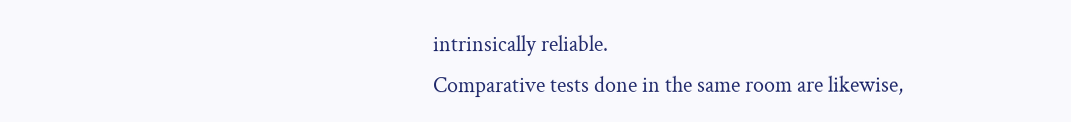intrinsically reliable.
Comparative tests done in the same room are likewise,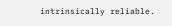intrinsically reliable.